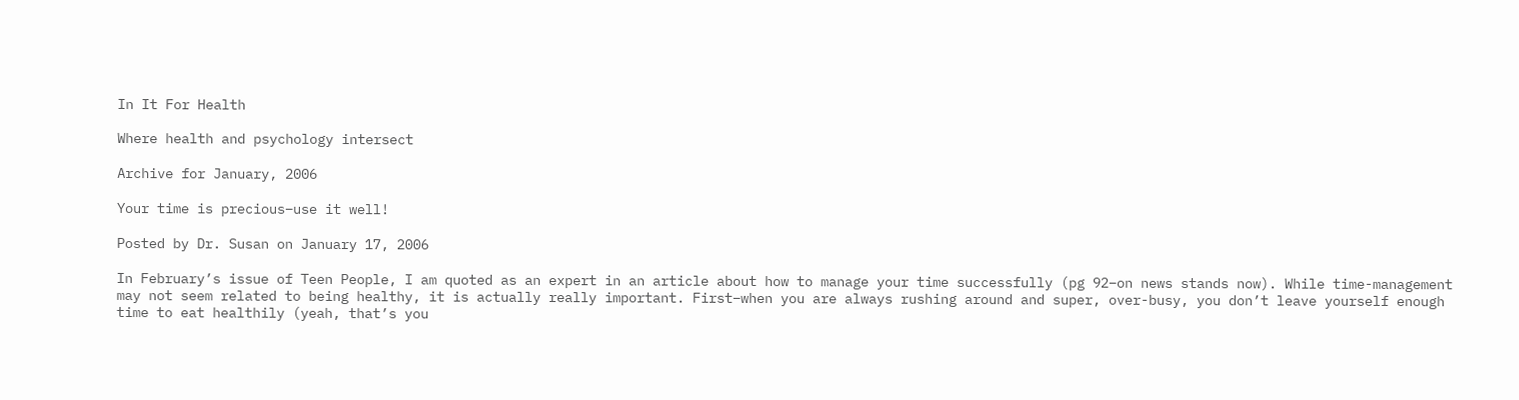In It For Health

Where health and psychology intersect

Archive for January, 2006

Your time is precious–use it well!

Posted by Dr. Susan on January 17, 2006

In February’s issue of Teen People, I am quoted as an expert in an article about how to manage your time successfully (pg 92–on news stands now). While time-management may not seem related to being healthy, it is actually really important. First–when you are always rushing around and super, over-busy, you don’t leave yourself enough time to eat healthily (yeah, that’s you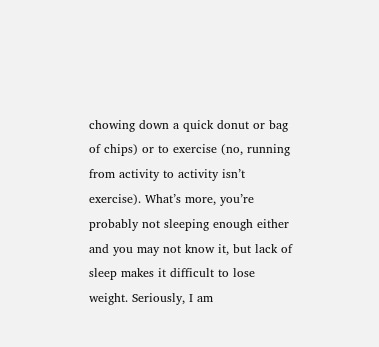chowing down a quick donut or bag of chips) or to exercise (no, running from activity to activity isn’t exercise). What’s more, you’re probably not sleeping enough either and you may not know it, but lack of sleep makes it difficult to lose weight. Seriously, I am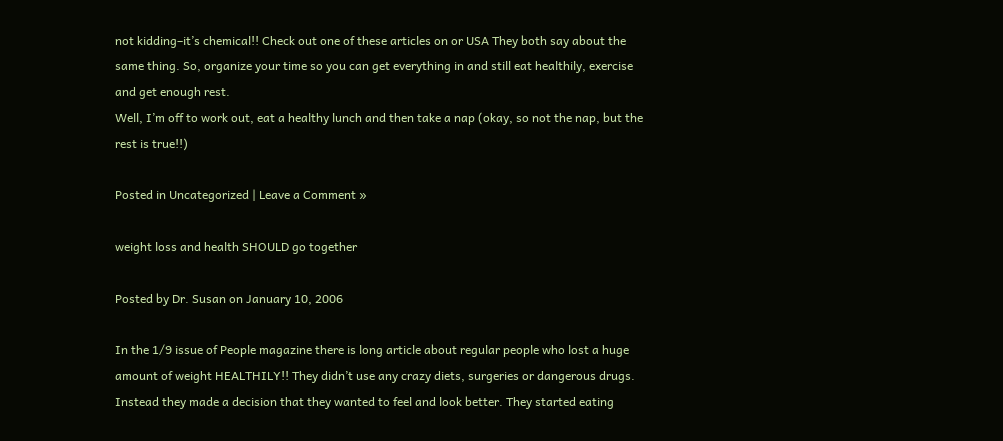not kidding–it’s chemical!! Check out one of these articles on or USA They both say about the same thing. So, organize your time so you can get everything in and still eat healthily, exercise and get enough rest.
Well, I’m off to work out, eat a healthy lunch and then take a nap (okay, so not the nap, but the rest is true!!)

Posted in Uncategorized | Leave a Comment »

weight loss and health SHOULD go together

Posted by Dr. Susan on January 10, 2006

In the 1/9 issue of People magazine there is long article about regular people who lost a huge amount of weight HEALTHILY!! They didn’t use any crazy diets, surgeries or dangerous drugs. Instead they made a decision that they wanted to feel and look better. They started eating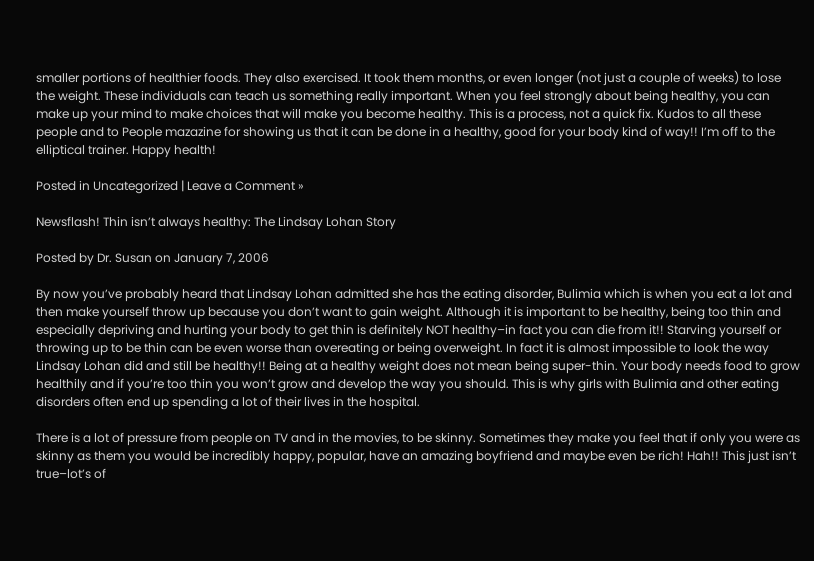smaller portions of healthier foods. They also exercised. It took them months, or even longer (not just a couple of weeks) to lose the weight. These individuals can teach us something really important. When you feel strongly about being healthy, you can make up your mind to make choices that will make you become healthy. This is a process, not a quick fix. Kudos to all these people and to People mazazine for showing us that it can be done in a healthy, good for your body kind of way!! I’m off to the elliptical trainer. Happy health!

Posted in Uncategorized | Leave a Comment »

Newsflash! Thin isn’t always healthy: The Lindsay Lohan Story

Posted by Dr. Susan on January 7, 2006

By now you’ve probably heard that Lindsay Lohan admitted she has the eating disorder, Bulimia which is when you eat a lot and then make yourself throw up because you don’t want to gain weight. Although it is important to be healthy, being too thin and especially depriving and hurting your body to get thin is definitely NOT healthy–in fact you can die from it!! Starving yourself or throwing up to be thin can be even worse than overeating or being overweight. In fact it is almost impossible to look the way Lindsay Lohan did and still be healthy!! Being at a healthy weight does not mean being super-thin. Your body needs food to grow healthily and if you’re too thin you won’t grow and develop the way you should. This is why girls with Bulimia and other eating disorders often end up spending a lot of their lives in the hospital.

There is a lot of pressure from people on TV and in the movies, to be skinny. Sometimes they make you feel that if only you were as skinny as them you would be incredibly happy, popular, have an amazing boyfriend and maybe even be rich! Hah!! This just isn’t true–lot’s of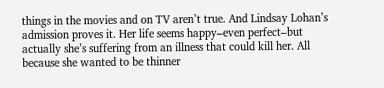things in the movies and on TV aren’t true. And Lindsay Lohan’s admission proves it. Her life seems happy–even perfect–but actually she’s suffering from an illness that could kill her. All because she wanted to be thinner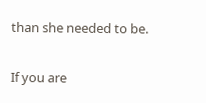than she needed to be.

If you are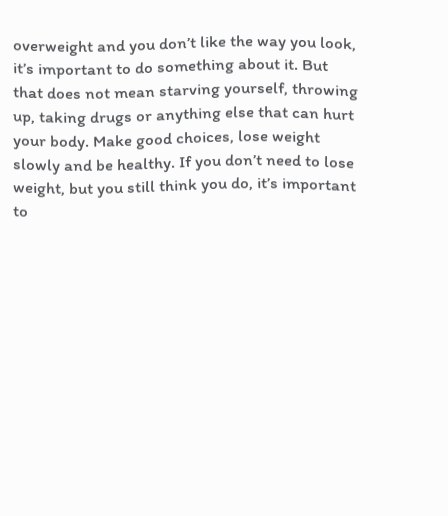overweight and you don’t like the way you look, it’s important to do something about it. But that does not mean starving yourself, throwing up, taking drugs or anything else that can hurt your body. Make good choices, lose weight slowly and be healthy. If you don’t need to lose weight, but you still think you do, it’s important to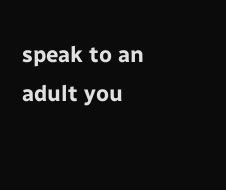speak to an adult you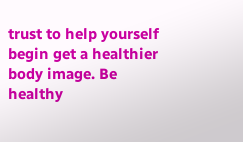trust to help yourself begin get a healthier body image. Be healthy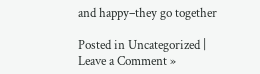and happy–they go together

Posted in Uncategorized | Leave a Comment »